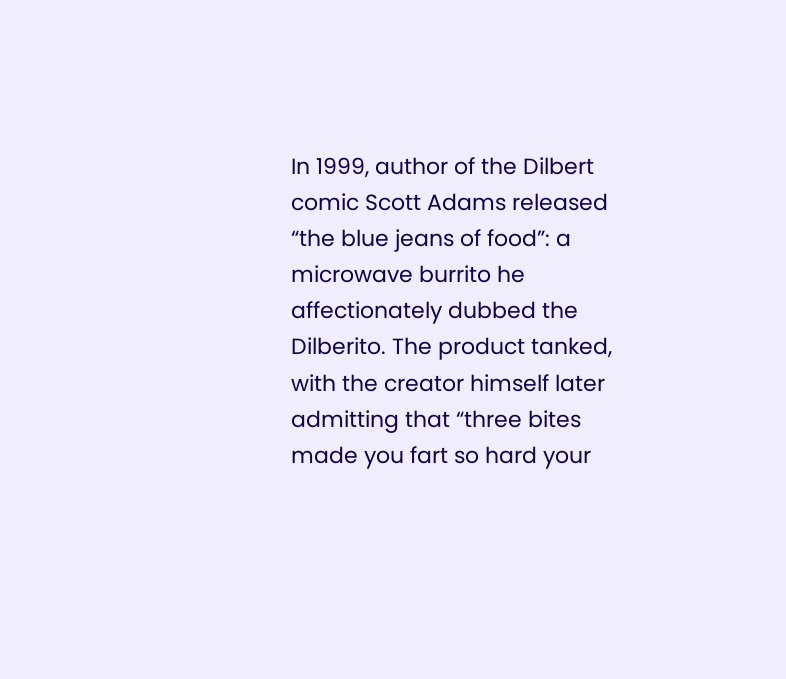In 1999, author of the Dilbert comic Scott Adams released “the blue jeans of food”: a microwave burrito he affectionately dubbed the Dilberito. The product tanked, with the creator himself later admitting that “three bites made you fart so hard your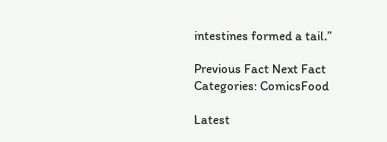intestines formed a tail.”

Previous Fact Next Fact
Categories: ComicsFood

Latest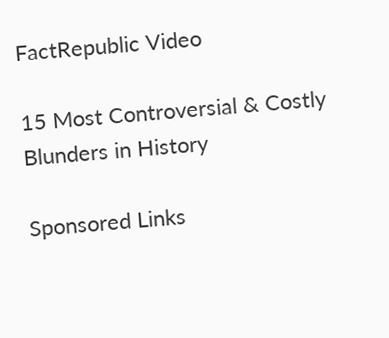FactRepublic Video

15 Most Controversial & Costly Blunders in History

Sponsored Links